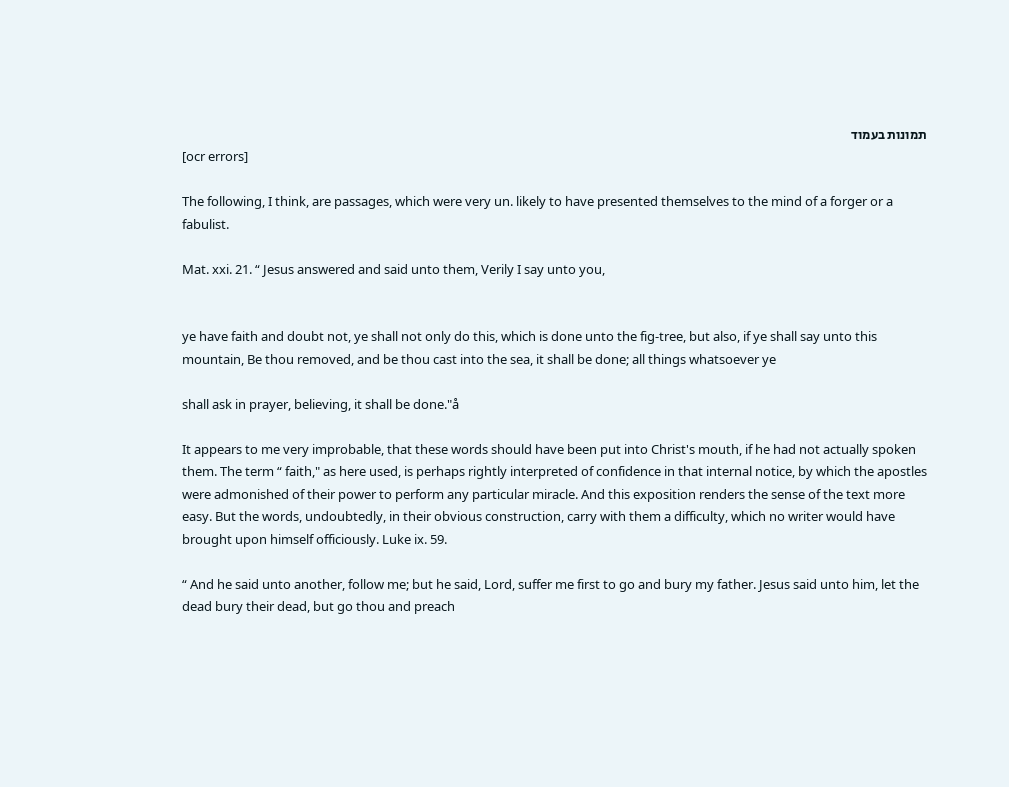תמונות בעמוד
[ocr errors]

The following, I think, are passages, which were very un. likely to have presented themselves to the mind of a forger or a fabulist.

Mat. xxi. 21. “ Jesus answered and said unto them, Verily I say unto you,


ye have faith and doubt not, ye shall not only do this, which is done unto the fig-tree, but also, if ye shall say unto this mountain, Be thou removed, and be thou cast into the sea, it shall be done; all things whatsoever ye

shall ask in prayer, believing, it shall be done."å

It appears to me very improbable, that these words should have been put into Christ's mouth, if he had not actually spoken them. The term “ faith," as here used, is perhaps rightly interpreted of confidence in that internal notice, by which the apostles were admonished of their power to perform any particular miracle. And this exposition renders the sense of the text more easy. But the words, undoubtedly, in their obvious construction, carry with them a difficulty, which no writer would have brought upon himself officiously. Luke ix. 59.

“ And he said unto another, follow me; but he said, Lord, suffer me first to go and bury my father. Jesus said unto him, let the dead bury their dead, but go thou and preach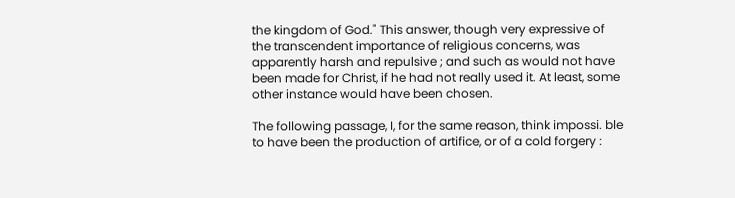the kingdom of God." This answer, though very expressive of the transcendent importance of religious concerns, was apparently harsh and repulsive ; and such as would not have been made for Christ, if he had not really used it. At least, some other instance would have been chosen.

The following passage, I, for the same reason, think impossi. ble to have been the production of artifice, or of a cold forgery :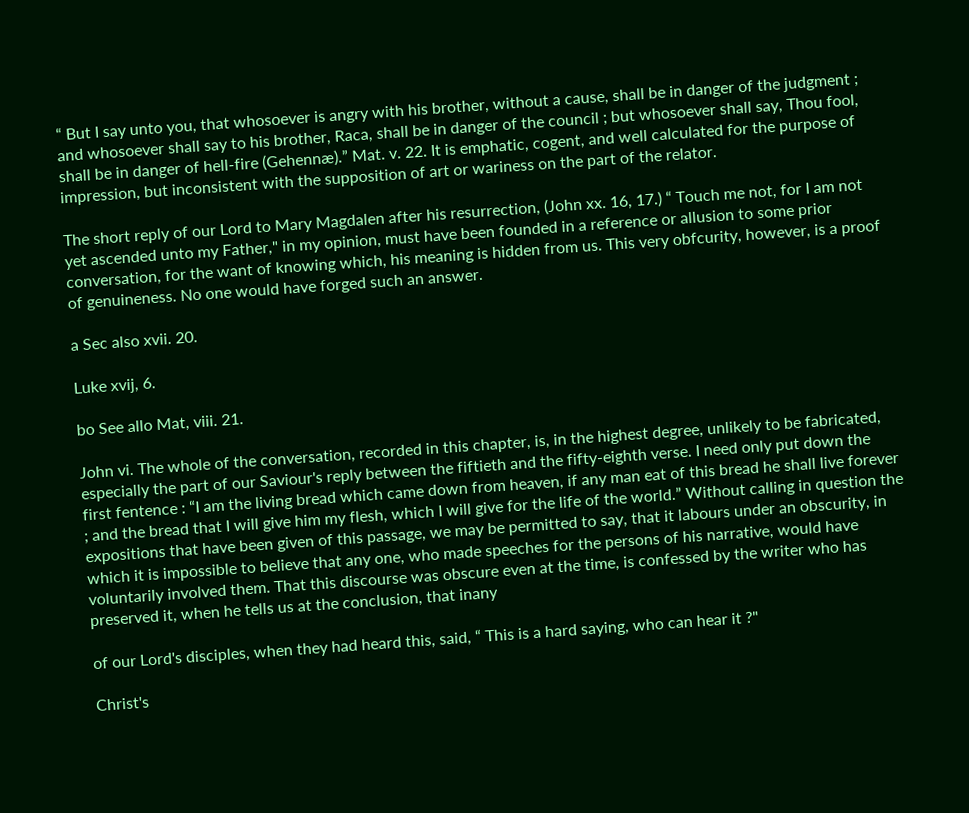“ But I say unto you, that whosoever is angry with his brother, without a cause, shall be in danger of the judgment ; and whosoever shall say to his brother, Raca, shall be in danger of the council ; but whosoever shall say, Thou fool, shall be in danger of hell-fire (Gehennæ).” Mat. v. 22. It is emphatic, cogent, and well calculated for the purpose of impression, but inconsistent with the supposition of art or wariness on the part of the relator.

The short reply of our Lord to Mary Magdalen after his resurrection, (John xx. 16, 17.) “ Touch me not, for I am not yet ascended unto my Father," in my opinion, must have been founded in a reference or allusion to some prior conversation, for the want of knowing which, his meaning is hidden from us. This very obfcurity, however, is a proof of genuineness. No one would have forged such an answer.

a Sec also xvii. 20.

Luke xvij, 6.

bo See allo Mat, viii. 21.

John vi. The whole of the conversation, recorded in this chapter, is, in the highest degree, unlikely to be fabricated, especially the part of our Saviour's reply between the fiftieth and the fifty-eighth verse. I need only put down the first fentence : “I am the living bread which came down from heaven, if any man eat of this bread he shall live forever ; and the bread that I will give him my flesh, which I will give for the life of the world.” Without calling in question the expositions that have been given of this passage, we may be permitted to say, that it labours under an obscurity, in which it is impossible to believe that any one, who made speeches for the persons of his narrative, would have voluntarily involved them. That this discourse was obscure even at the time, is confessed by the writer who has preserved it, when he tells us at the conclusion, that inany

of our Lord's disciples, when they had heard this, said, “ This is a hard saying, who can hear it ?"

Christ's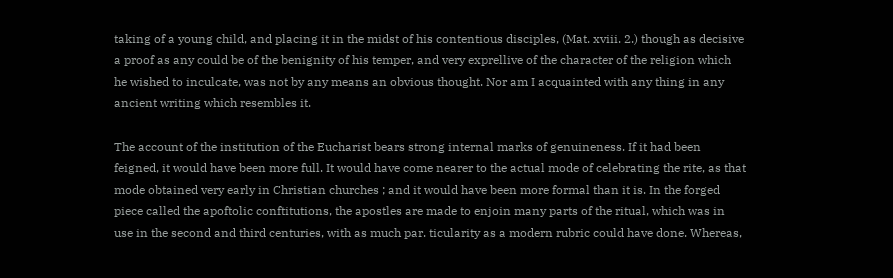taking of a young child, and placing it in the midst of his contentious disciples, (Mat. xviii. 2.) though as decisive a proof as any could be of the benignity of his temper, and very exprellive of the character of the religion which he wished to inculcate, was not by any means an obvious thought. Nor am I acquainted with any thing in any ancient writing which resembles it.

The account of the institution of the Eucharist bears strong internal marks of genuineness. If it had been feigned, it would have been more full. It would have come nearer to the actual mode of celebrating the rite, as that mode obtained very early in Christian churches ; and it would have been more formal than it is. In the forged piece called the apoftolic conftitutions, the apostles are made to enjoin many parts of the ritual, which was in use in the second and third centuries, with as much par. ticularity as a modern rubric could have done. Whereas,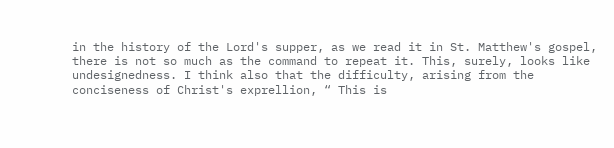in the history of the Lord's supper, as we read it in St. Matthew's gospel, there is not so much as the command to repeat it. This, surely, looks like undesignedness. I think also that the difficulty, arising from the conciseness of Christ's exprellion, “ This is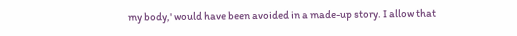my body,' would have been avoided in a made-up story. I allow that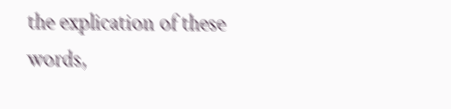the explication of these words,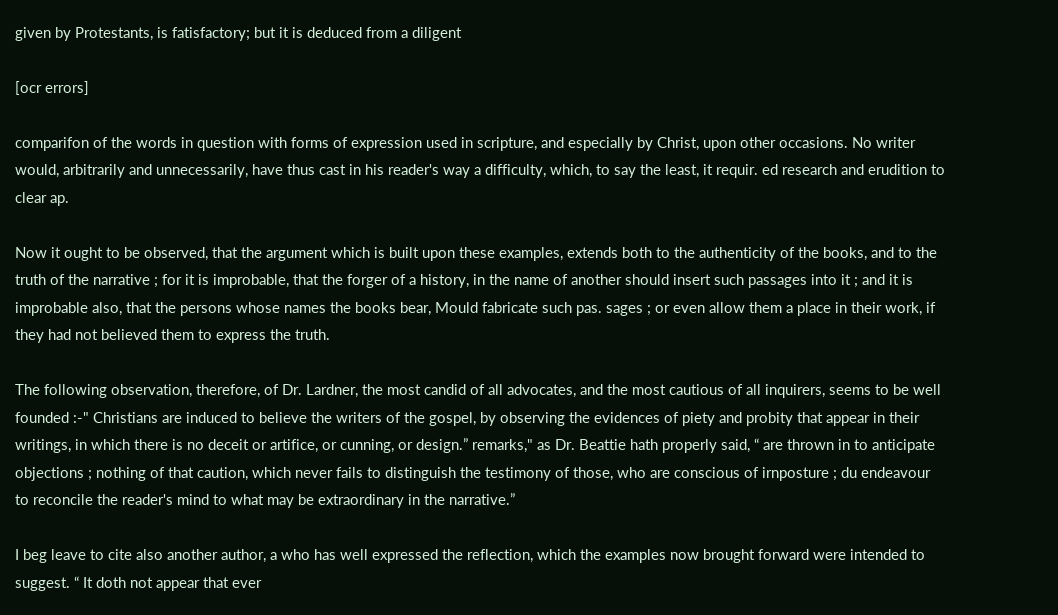given by Protestants, is fatisfactory; but it is deduced from a diligent

[ocr errors]

comparifon of the words in question with forms of expression used in scripture, and especially by Christ, upon other occasions. No writer would, arbitrarily and unnecessarily, have thus cast in his reader's way a difficulty, which, to say the least, it requir. ed research and erudition to clear ap.

Now it ought to be observed, that the argument which is built upon these examples, extends both to the authenticity of the books, and to the truth of the narrative ; for it is improbable, that the forger of a history, in the name of another should insert such passages into it ; and it is improbable also, that the persons whose names the books bear, Mould fabricate such pas. sages ; or even allow them a place in their work, if they had not believed them to express the truth.

The following observation, therefore, of Dr. Lardner, the most candid of all advocates, and the most cautious of all inquirers, seems to be well founded :-" Christians are induced to believe the writers of the gospel, by observing the evidences of piety and probity that appear in their writings, in which there is no deceit or artifice, or cunning, or design.” remarks," as Dr. Beattie hath properly said, “ are thrown in to anticipate objections ; nothing of that caution, which never fails to distinguish the testimony of those, who are conscious of irnposture ; du endeavour to reconcile the reader's mind to what may be extraordinary in the narrative.”

I beg leave to cite also another author, a who has well expressed the reflection, which the examples now brought forward were intended to suggest. “ It doth not appear that ever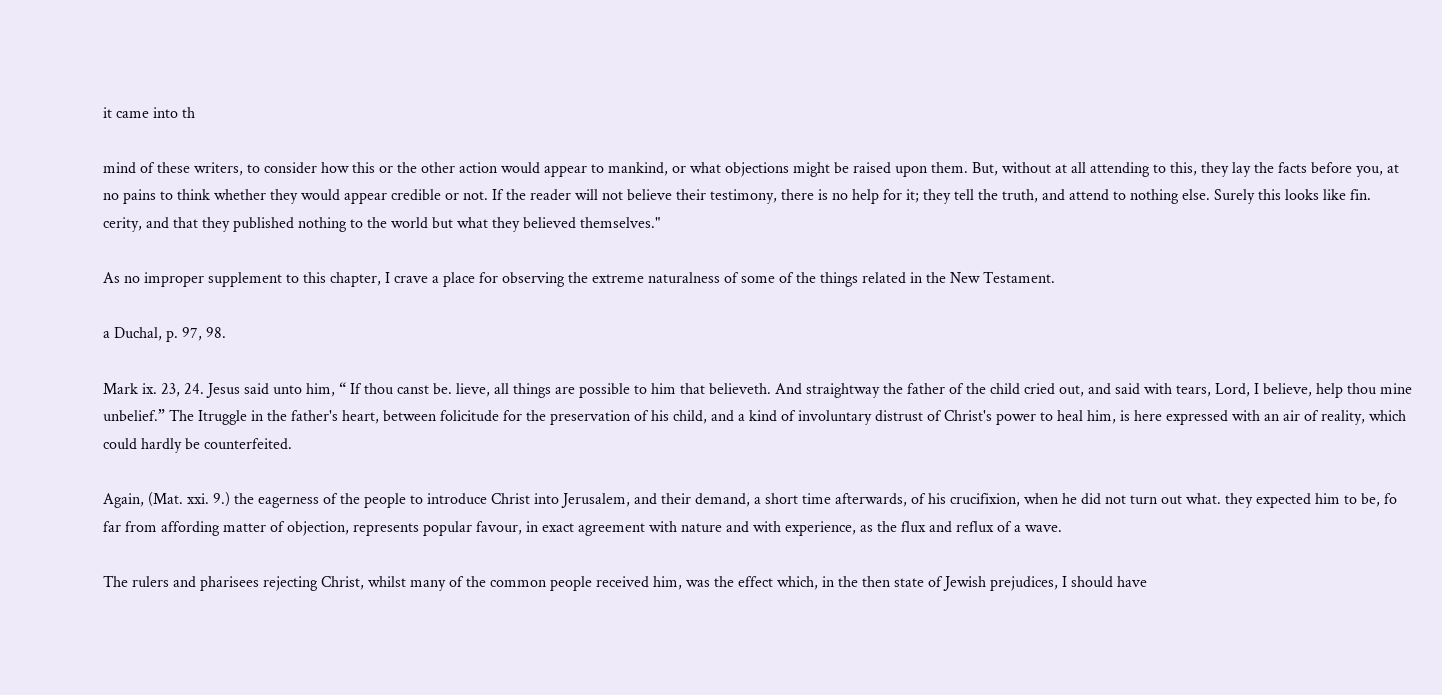it came into th

mind of these writers, to consider how this or the other action would appear to mankind, or what objections might be raised upon them. But, without at all attending to this, they lay the facts before you, at no pains to think whether they would appear credible or not. If the reader will not believe their testimony, there is no help for it; they tell the truth, and attend to nothing else. Surely this looks like fin. cerity, and that they published nothing to the world but what they believed themselves."

As no improper supplement to this chapter, I crave a place for observing the extreme naturalness of some of the things related in the New Testament.

a Duchal, p. 97, 98.

Mark ix. 23, 24. Jesus said unto him, “ If thou canst be. lieve, all things are possible to him that believeth. And straightway the father of the child cried out, and said with tears, Lord, I believe, help thou mine unbelief.” The Itruggle in the father's heart, between folicitude for the preservation of his child, and a kind of involuntary distrust of Christ's power to heal him, is here expressed with an air of reality, which could hardly be counterfeited.

Again, (Mat. xxi. 9.) the eagerness of the people to introduce Christ into Jerusalem, and their demand, a short time afterwards, of his crucifixion, when he did not turn out what. they expected him to be, fo far from affording matter of objection, represents popular favour, in exact agreement with nature and with experience, as the flux and reflux of a wave.

The rulers and pharisees rejecting Christ, whilst many of the common people received him, was the effect which, in the then state of Jewish prejudices, I should have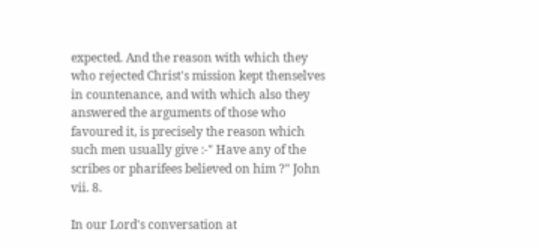expected. And the reason with which they who rejected Christ's mission kept thenselves in countenance, and with which also they answered the arguments of those who favoured it, is precisely the reason which such men usually give :-" Have any of the scribes or pharifees believed on him ?" John vii. 8.

In our Lord's conversation at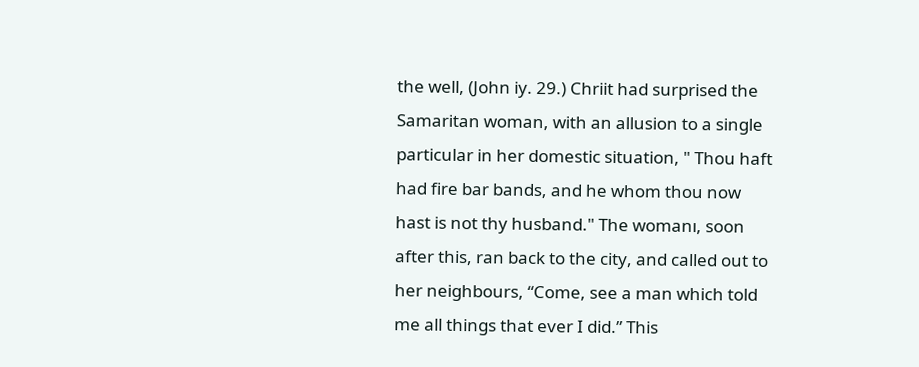the well, (John iy. 29.) Chriit had surprised the Samaritan woman, with an allusion to a single particular in her domestic situation, " Thou haft had fire bar bands, and he whom thou now hast is not thy husband." The womanı, soon after this, ran back to the city, and called out to her neighbours, “Come, see a man which told me all things that ever I did.” This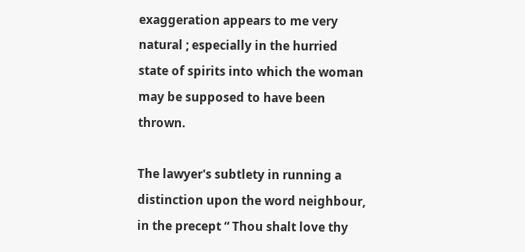exaggeration appears to me very natural ; especially in the hurried state of spirits into which the woman may be supposed to have been thrown.

The lawyer's subtlety in running a distinction upon the word neighbour, in the precept “ Thou shalt love thy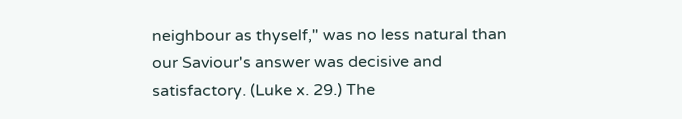neighbour as thyself," was no less natural than our Saviour's answer was decisive and satisfactory. (Luke x. 29.) The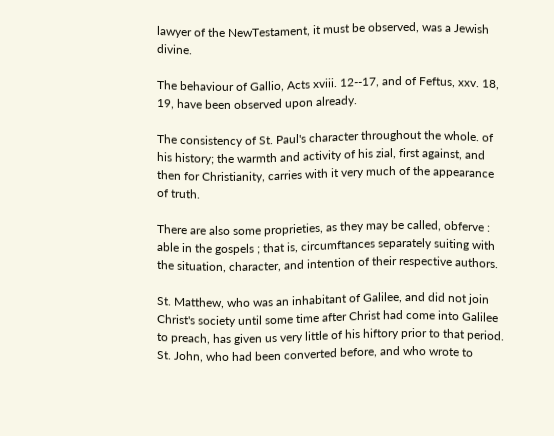lawyer of the NewTestament, it must be observed, was a Jewish divine.

The behaviour of Gallio, Acts xviii. 12--17, and of Feftus, xxv. 18, 19, have been observed upon already.

The consistency of St. Paul's character throughout the whole. of his history; the warmth and activity of his zial, first against, and then for Christianity, carries with it very much of the appearance of truth.

There are also some proprieties, as they may be called, obferve : able in the gospels ; that is, circumftances separately suiting with the situation, character, and intention of their respective authors.

St. Matthew, who was an inhabitant of Galilee, and did not join Christ's society until some time after Christ had come into Galilee to preach, has given us very little of his hiftory prior to that period. St. John, who had been converted before, and who wrote to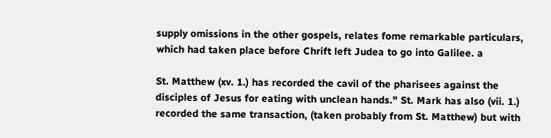supply omissions in the other gospels, relates fome remarkable particulars, which had taken place before Chrift left Judea to go into Galilee. a

St. Matthew (xv. 1.) has recorded the cavil of the pharisees against the disciples of Jesus for eating with unclean hands." St. Mark has also (vii. 1.) recorded the same transaction, (taken probably from St. Matthew) but with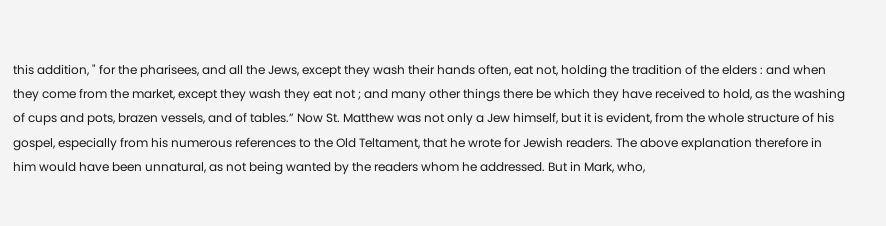this addition, " for the pharisees, and all the Jews, except they wash their hands often, eat not, holding the tradition of the elders : and when they come from the market, except they wash they eat not ; and many other things there be which they have received to hold, as the washing of cups and pots, brazen vessels, and of tables.” Now St. Matthew was not only a Jew himself, but it is evident, from the whole structure of his gospel, especially from his numerous references to the Old Teltament, that he wrote for Jewish readers. The above explanation therefore in him would have been unnatural, as not being wanted by the readers whom he addressed. But in Mark, who,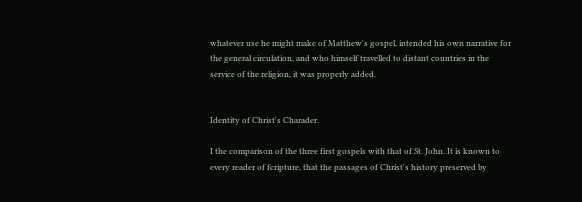whatever use he might make of Matthew's gospel, intended his own narrative for the general circulation, and who himself travelled to distant countries in the service of the religion, it was properly added.


Identity of Christ's Charader.

I the comparison of the three first gospels with that of St. John. It is known to every reader of fcripture, that the passages of Christ's history preserved by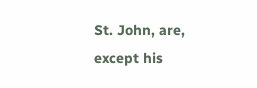St. John, are, except his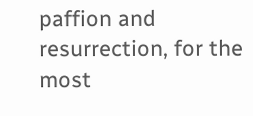paffion and resurrection, for the most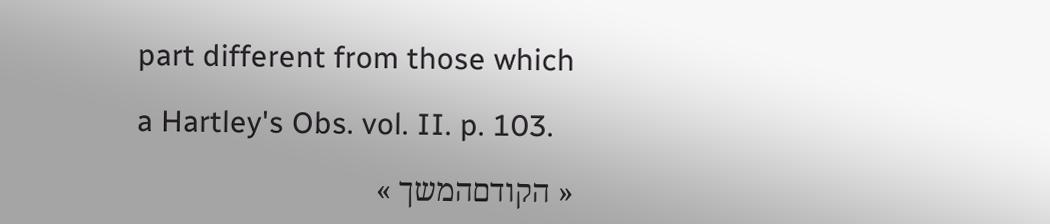part different from those which

a Hartley's Obs. vol. II. p. 103.

« הקודםהמשך »